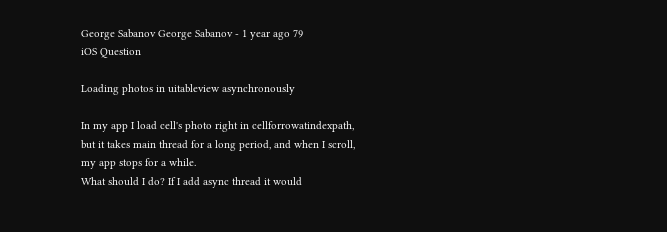George Sabanov George Sabanov - 1 year ago 79
iOS Question

Loading photos in uitableview asynchronously

In my app I load cell's photo right in cellforrowatindexpath, but it takes main thread for a long period, and when I scroll, my app stops for a while.
What should I do? If I add async thread it would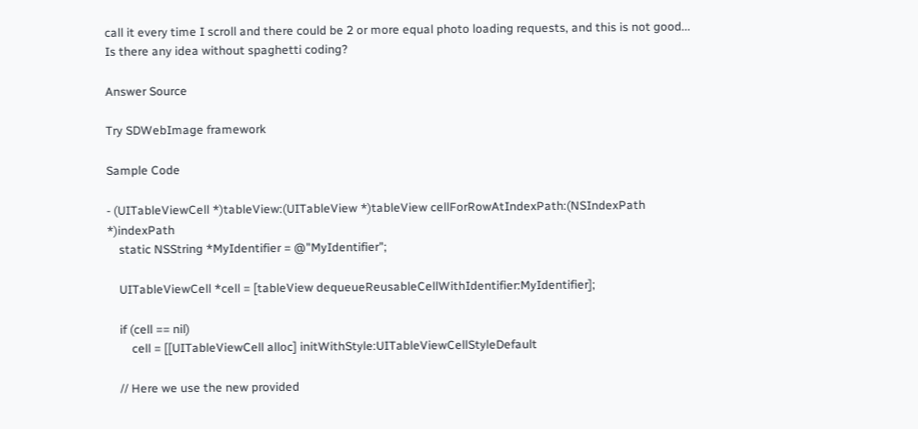call it every time I scroll and there could be 2 or more equal photo loading requests, and this is not good... Is there any idea without spaghetti coding?

Answer Source

Try SDWebImage framework

Sample Code

- (UITableViewCell *)tableView:(UITableView *)tableView cellForRowAtIndexPath:(NSIndexPath *)indexPath
    static NSString *MyIdentifier = @"MyIdentifier";

    UITableViewCell *cell = [tableView dequeueReusableCellWithIdentifier:MyIdentifier];

    if (cell == nil)
        cell = [[UITableViewCell alloc] initWithStyle:UITableViewCellStyleDefault

    // Here we use the new provided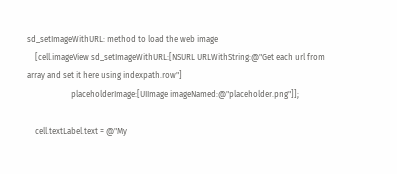sd_setImageWithURL: method to load the web image
    [cell.imageView sd_setImageWithURL:[NSURL URLWithString:@"Get each url from array and set it here using indexpath.row"]
                      placeholderImage:[UIImage imageNamed:@"placeholder.png"]];

    cell.textLabel.text = @"My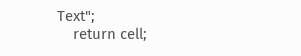Text";
    return cell;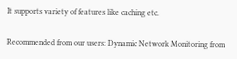It supports variety of features like caching etc.

Recommended from our users: Dynamic Network Monitoring from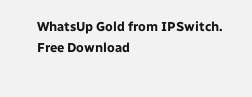WhatsUp Gold from IPSwitch. Free Download